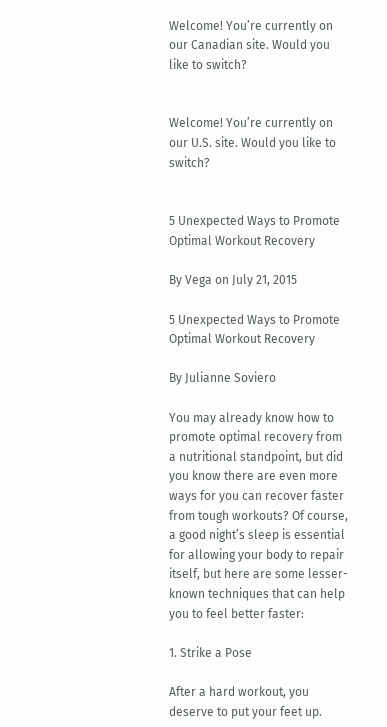Welcome! You’re currently on our Canadian site. Would you like to switch?


Welcome! You’re currently on our U.S. site. Would you like to switch?


5 Unexpected Ways to Promote Optimal Workout Recovery

By Vega on July 21, 2015

5 Unexpected Ways to Promote Optimal Workout Recovery

By Julianne Soviero

You may already know how to promote optimal recovery from a nutritional standpoint, but did you know there are even more ways for you can recover faster from tough workouts? Of course, a good night’s sleep is essential for allowing your body to repair itself, but here are some lesser-known techniques that can help you to feel better faster:

1. Strike a Pose

After a hard workout, you deserve to put your feet up.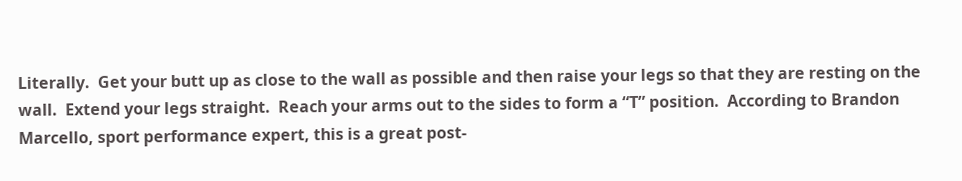Literally.  Get your butt up as close to the wall as possible and then raise your legs so that they are resting on the wall.  Extend your legs straight.  Reach your arms out to the sides to form a “T” position.  According to Brandon Marcello, sport performance expert, this is a great post-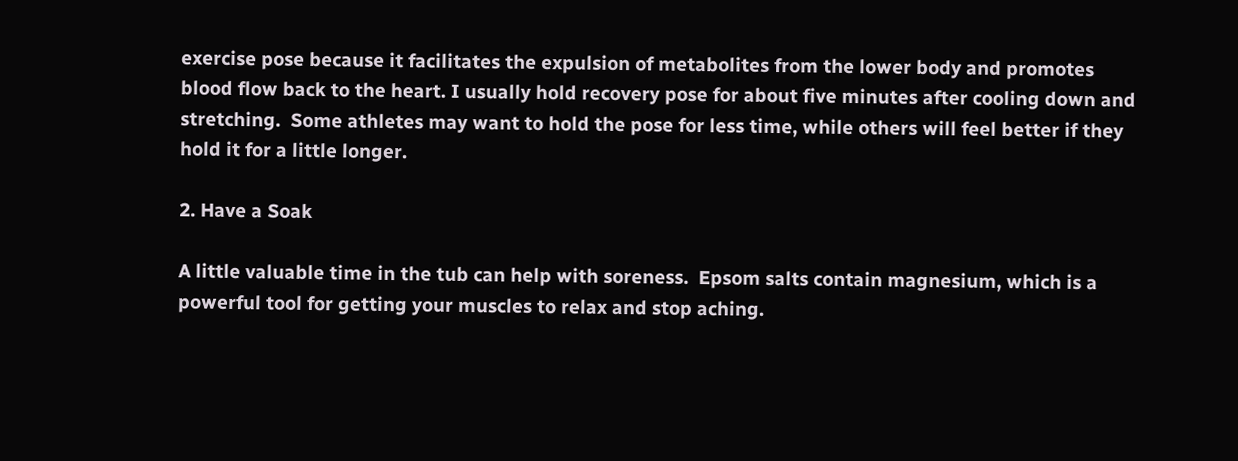exercise pose because it facilitates the expulsion of metabolites from the lower body and promotes blood flow back to the heart. I usually hold recovery pose for about five minutes after cooling down and stretching.  Some athletes may want to hold the pose for less time, while others will feel better if they hold it for a little longer.

2. Have a Soak

A little valuable time in the tub can help with soreness.  Epsom salts contain magnesium, which is a powerful tool for getting your muscles to relax and stop aching.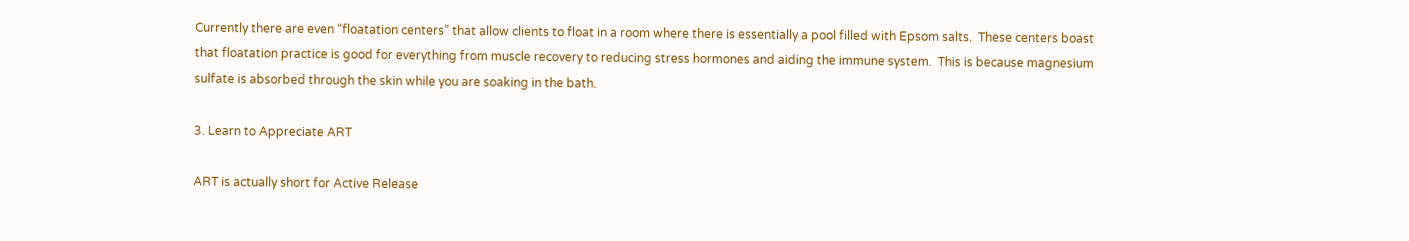Currently there are even “floatation centers” that allow clients to float in a room where there is essentially a pool filled with Epsom salts.  These centers boast that floatation practice is good for everything from muscle recovery to reducing stress hormones and aiding the immune system.  This is because magnesium sulfate is absorbed through the skin while you are soaking in the bath.

3. Learn to Appreciate ART

ART is actually short for Active Release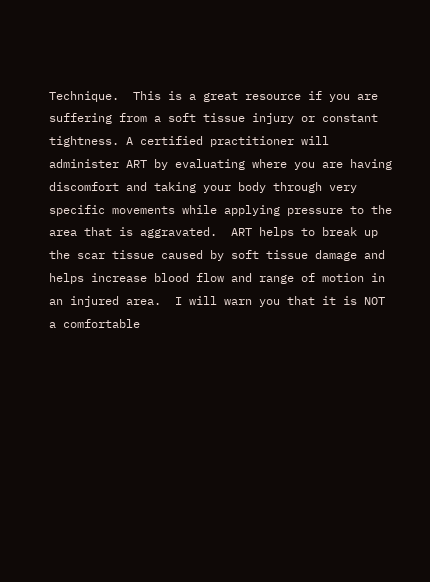Technique.  This is a great resource if you are suffering from a soft tissue injury or constant tightness. A certified practitioner will administer ART by evaluating where you are having discomfort and taking your body through very specific movements while applying pressure to the area that is aggravated.  ART helps to break up the scar tissue caused by soft tissue damage and helps increase blood flow and range of motion in an injured area.  I will warn you that it is NOT a comfortable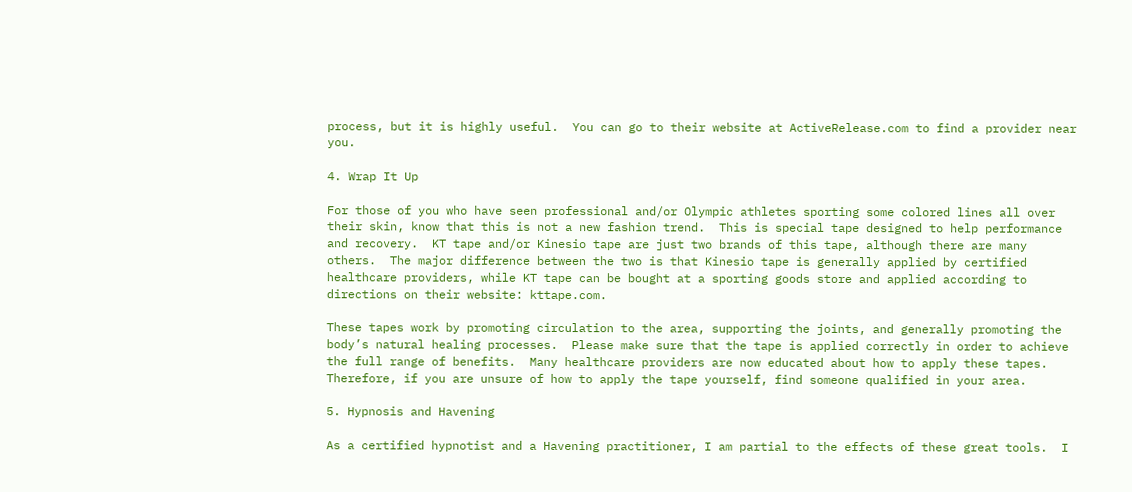process, but it is highly useful.  You can go to their website at ActiveRelease.com to find a provider near you.

4. Wrap It Up

For those of you who have seen professional and/or Olympic athletes sporting some colored lines all over their skin, know that this is not a new fashion trend.  This is special tape designed to help performance and recovery.  KT tape and/or Kinesio tape are just two brands of this tape, although there are many others.  The major difference between the two is that Kinesio tape is generally applied by certified healthcare providers, while KT tape can be bought at a sporting goods store and applied according to directions on their website: kttape.com.

These tapes work by promoting circulation to the area, supporting the joints, and generally promoting the body’s natural healing processes.  Please make sure that the tape is applied correctly in order to achieve the full range of benefits.  Many healthcare providers are now educated about how to apply these tapes.  Therefore, if you are unsure of how to apply the tape yourself, find someone qualified in your area.

5. Hypnosis and Havening

As a certified hypnotist and a Havening practitioner, I am partial to the effects of these great tools.  I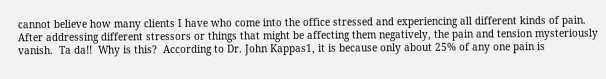cannot believe how many clients I have who come into the office stressed and experiencing all different kinds of pain.  After addressing different stressors or things that might be affecting them negatively, the pain and tension mysteriously vanish.  Ta da!!  Why is this?  According to Dr. John Kappas1, it is because only about 25% of any one pain is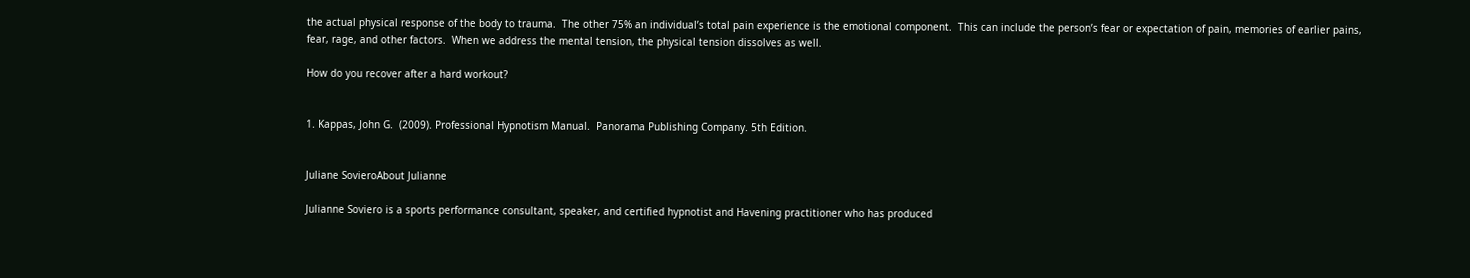the actual physical response of the body to trauma.  The other 75% an individual’s total pain experience is the emotional component.  This can include the person’s fear or expectation of pain, memories of earlier pains, fear, rage, and other factors.  When we address the mental tension, the physical tension dissolves as well.

How do you recover after a hard workout?


1. Kappas, John G.  (2009). Professional Hypnotism Manual.  Panorama Publishing Company. 5th Edition.


Juliane SovieroAbout Julianne

Julianne Soviero is a sports performance consultant, speaker, and certified hypnotist and Havening practitioner who has produced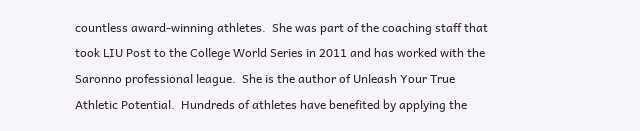countless award-winning athletes.  She was part of the coaching staff that took LIU Post to the College World Series in 2011 and has worked with the Saronno professional league.  She is the author of Unleash Your True Athletic Potential.  Hundreds of athletes have benefited by applying the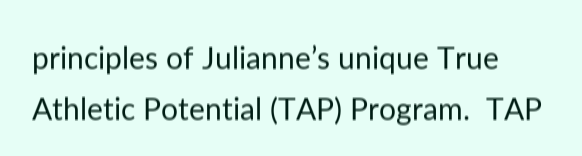principles of Julianne’s unique True Athletic Potential (TAP) Program.  TAP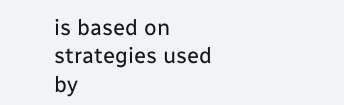is based on strategies used by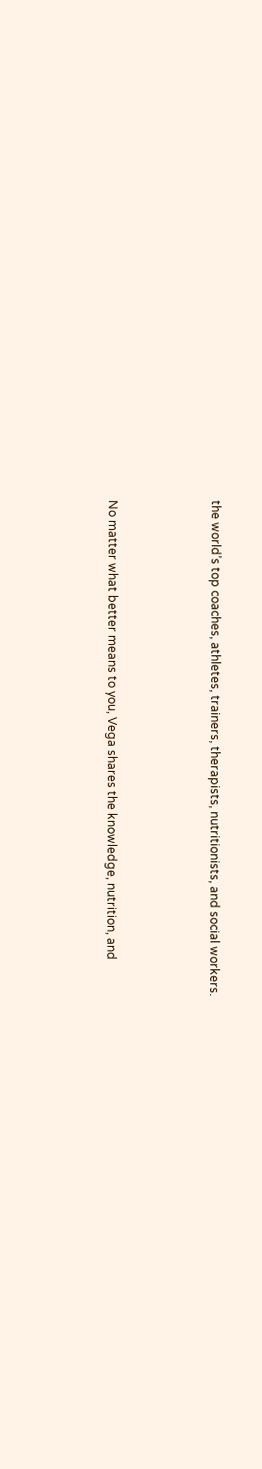the world’s top coaches, athletes, trainers, therapists, nutritionists, and social workers.



No matter what better means to you, Vega shares the knowledge, nutrition, and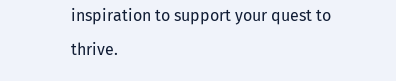inspiration to support your quest to thrive.